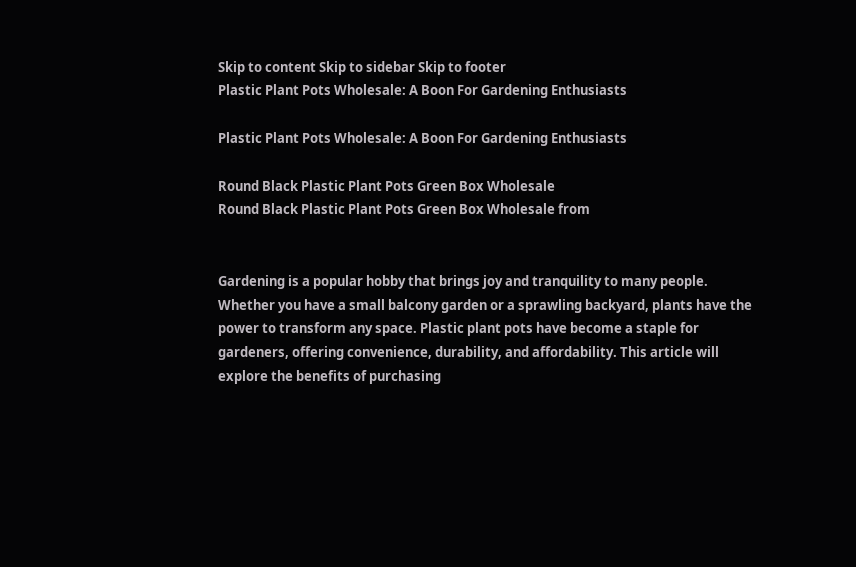Skip to content Skip to sidebar Skip to footer
Plastic Plant Pots Wholesale: A Boon For Gardening Enthusiasts

Plastic Plant Pots Wholesale: A Boon For Gardening Enthusiasts

Round Black Plastic Plant Pots Green Box Wholesale
Round Black Plastic Plant Pots Green Box Wholesale from


Gardening is a popular hobby that brings joy and tranquility to many people. Whether you have a small balcony garden or a sprawling backyard, plants have the power to transform any space. Plastic plant pots have become a staple for gardeners, offering convenience, durability, and affordability. This article will explore the benefits of purchasing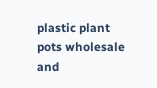plastic plant pots wholesale and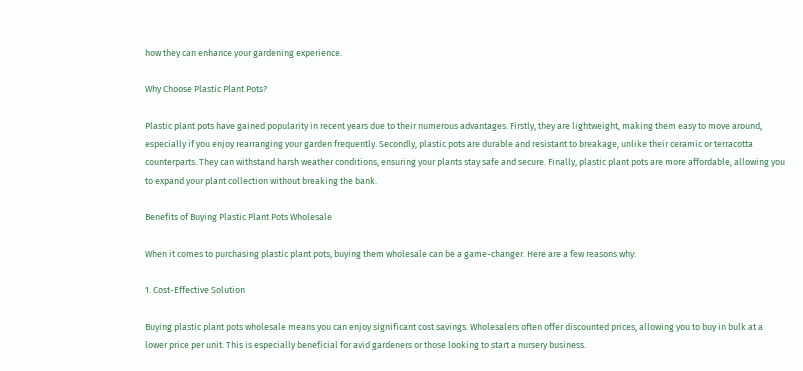how they can enhance your gardening experience.

Why Choose Plastic Plant Pots?

Plastic plant pots have gained popularity in recent years due to their numerous advantages. Firstly, they are lightweight, making them easy to move around, especially if you enjoy rearranging your garden frequently. Secondly, plastic pots are durable and resistant to breakage, unlike their ceramic or terracotta counterparts. They can withstand harsh weather conditions, ensuring your plants stay safe and secure. Finally, plastic plant pots are more affordable, allowing you to expand your plant collection without breaking the bank.

Benefits of Buying Plastic Plant Pots Wholesale

When it comes to purchasing plastic plant pots, buying them wholesale can be a game-changer. Here are a few reasons why:

1. Cost-Effective Solution

Buying plastic plant pots wholesale means you can enjoy significant cost savings. Wholesalers often offer discounted prices, allowing you to buy in bulk at a lower price per unit. This is especially beneficial for avid gardeners or those looking to start a nursery business.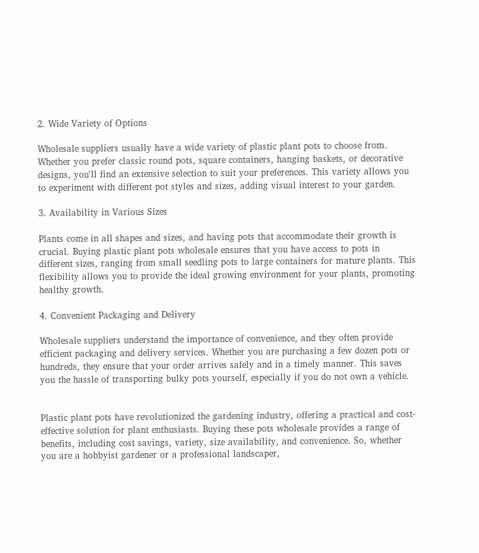2. Wide Variety of Options

Wholesale suppliers usually have a wide variety of plastic plant pots to choose from. Whether you prefer classic round pots, square containers, hanging baskets, or decorative designs, you'll find an extensive selection to suit your preferences. This variety allows you to experiment with different pot styles and sizes, adding visual interest to your garden.

3. Availability in Various Sizes

Plants come in all shapes and sizes, and having pots that accommodate their growth is crucial. Buying plastic plant pots wholesale ensures that you have access to pots in different sizes, ranging from small seedling pots to large containers for mature plants. This flexibility allows you to provide the ideal growing environment for your plants, promoting healthy growth.

4. Convenient Packaging and Delivery

Wholesale suppliers understand the importance of convenience, and they often provide efficient packaging and delivery services. Whether you are purchasing a few dozen pots or hundreds, they ensure that your order arrives safely and in a timely manner. This saves you the hassle of transporting bulky pots yourself, especially if you do not own a vehicle.


Plastic plant pots have revolutionized the gardening industry, offering a practical and cost-effective solution for plant enthusiasts. Buying these pots wholesale provides a range of benefits, including cost savings, variety, size availability, and convenience. So, whether you are a hobbyist gardener or a professional landscaper,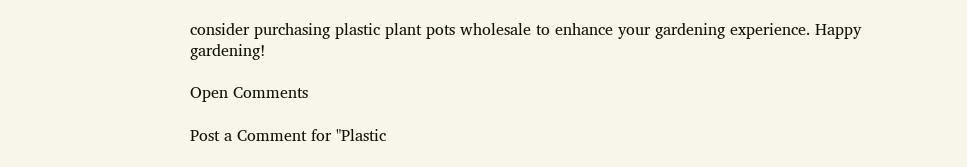consider purchasing plastic plant pots wholesale to enhance your gardening experience. Happy gardening!

Open Comments

Post a Comment for "Plastic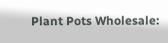Plant Pots Wholesale: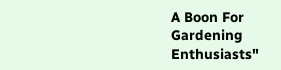A Boon For Gardening Enthusiasts"